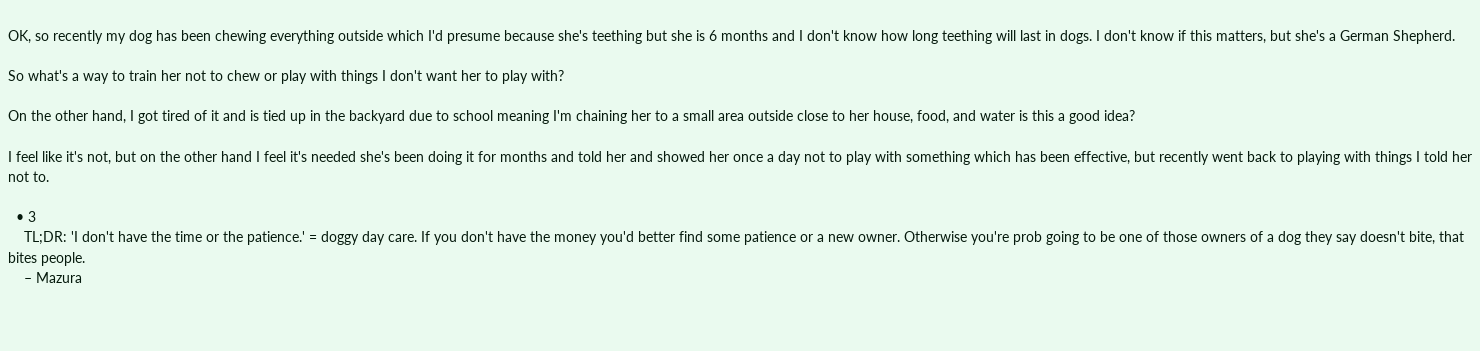OK, so recently my dog has been chewing everything outside which I'd presume because she's teething but she is 6 months and I don't know how long teething will last in dogs. I don't know if this matters, but she's a German Shepherd.

So what's a way to train her not to chew or play with things I don't want her to play with?

On the other hand, I got tired of it and is tied up in the backyard due to school meaning I'm chaining her to a small area outside close to her house, food, and water is this a good idea?

I feel like it's not, but on the other hand I feel it's needed she's been doing it for months and told her and showed her once a day not to play with something which has been effective, but recently went back to playing with things I told her not to.

  • 3
    TL;DR: 'I don't have the time or the patience.' = doggy day care. If you don't have the money you'd better find some patience or a new owner. Otherwise you're prob going to be one of those owners of a dog they say doesn't bite, that bites people.
    – Mazura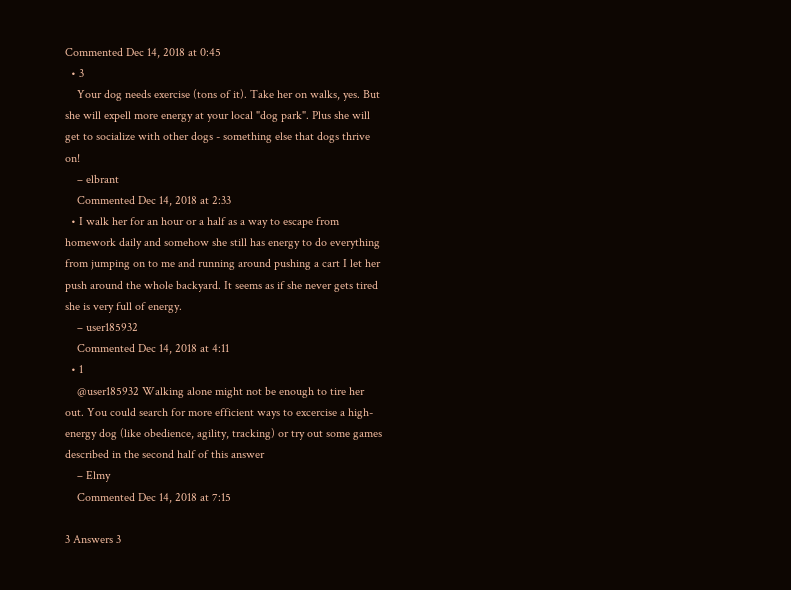Commented Dec 14, 2018 at 0:45
  • 3
    Your dog needs exercise (tons of it). Take her on walks, yes. But she will expell more energy at your local "dog park". Plus she will get to socialize with other dogs - something else that dogs thrive on!
    – elbrant
    Commented Dec 14, 2018 at 2:33
  • I walk her for an hour or a half as a way to escape from homework daily and somehow she still has energy to do everything from jumping on to me and running around pushing a cart I let her push around the whole backyard. It seems as if she never gets tired she is very full of energy.
    – user185932
    Commented Dec 14, 2018 at 4:11
  • 1
    @user185932 Walking alone might not be enough to tire her out. You could search for more efficient ways to excercise a high-energy dog (like obedience, agility, tracking) or try out some games described in the second half of this answer
    – Elmy
    Commented Dec 14, 2018 at 7:15

3 Answers 3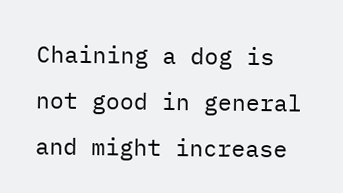Chaining a dog is not good in general and might increase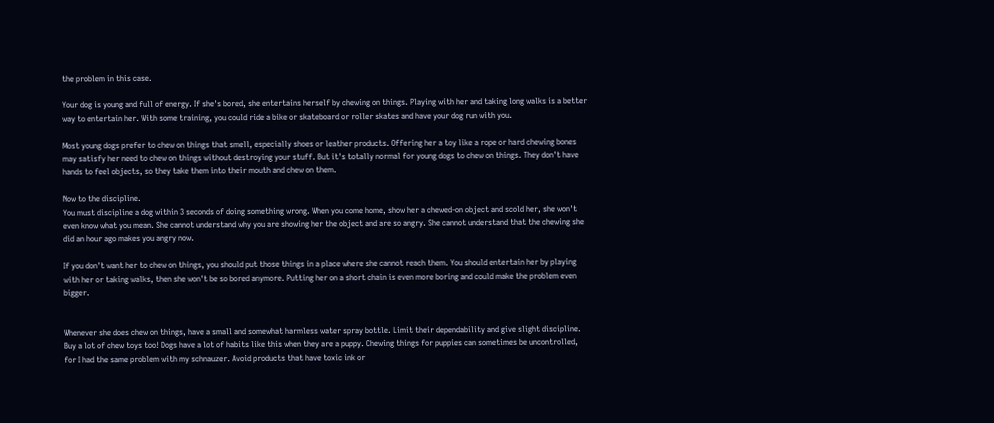the problem in this case.

Your dog is young and full of energy. If she's bored, she entertains herself by chewing on things. Playing with her and taking long walks is a better way to entertain her. With some training, you could ride a bike or skateboard or roller skates and have your dog run with you.

Most young dogs prefer to chew on things that smell, especially shoes or leather products. Offering her a toy like a rope or hard chewing bones may satisfy her need to chew on things without destroying your stuff. But it's totally normal for young dogs to chew on things. They don't have hands to feel objects, so they take them into their mouth and chew on them.

Now to the discipline.
You must discipline a dog within 3 seconds of doing something wrong. When you come home, show her a chewed-on object and scold her, she won't even know what you mean. She cannot understand why you are showing her the object and are so angry. She cannot understand that the chewing she did an hour ago makes you angry now.

If you don't want her to chew on things, you should put those things in a place where she cannot reach them. You should entertain her by playing with her or taking walks, then she won't be so bored anymore. Putting her on a short chain is even more boring and could make the problem even bigger.


Whenever she does chew on things, have a small and somewhat harmless water spray bottle. Limit their dependability and give slight discipline. Buy a lot of chew toys too! Dogs have a lot of habits like this when they are a puppy. Chewing things for puppies can sometimes be uncontrolled, for I had the same problem with my schnauzer. Avoid products that have toxic ink or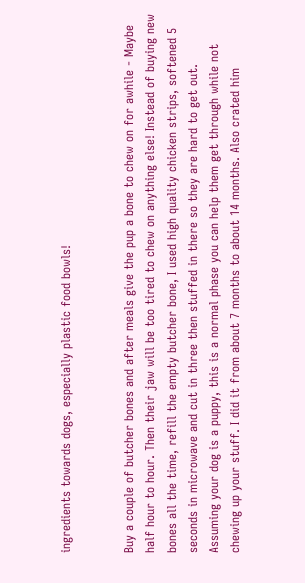ingredients towards dogs, especially plastic food bowls!


Buy a couple of butcher bones and after meals give the pup a bone to chew on for awhile - Maybe half hour to hour. Then their jaw will be too tired to chew on anything else! Instead of buying new bones all the time, refill the empty butcher bone, I used high quality chicken strips, softened 5 seconds in microwave and cut in three then stuffed in there so they are hard to get out. Assuming your dog is a puppy, this is a normal phase you can help them get through while not chewing up your stuff. I did it from about 7 months to about 14 months. Also crated him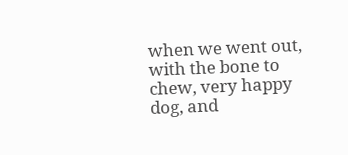when we went out, with the bone to chew, very happy dog, and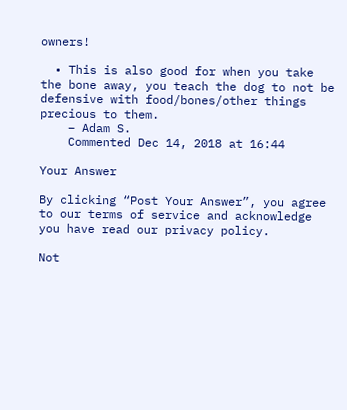owners!

  • This is also good for when you take the bone away, you teach the dog to not be defensive with food/bones/other things precious to them.
    – Adam S.
    Commented Dec 14, 2018 at 16:44

Your Answer

By clicking “Post Your Answer”, you agree to our terms of service and acknowledge you have read our privacy policy.

Not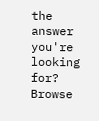the answer you're looking for? Browse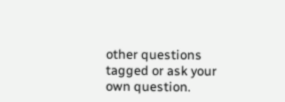other questions tagged or ask your own question.